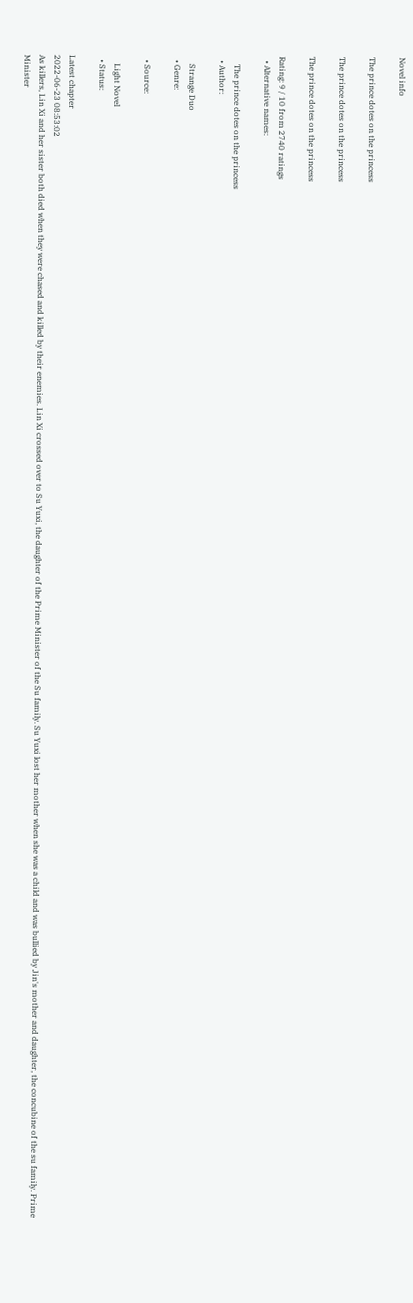Novel info

The prince dotes on the princess

The prince dotes on the princess

The prince dotes on the princess

Rating: 9 / 10 from 2740 ratings
  • Alternative names:

    The prince dotes on the princess
  • Author:

    Strange Duo
  • Genre:

  • Source:

    Light Novel
  • Status:

Latest chapter
2022-06-23 08:53:02
As killers, Lin Xi and her sister both died when they were chased and killed by their enemies. Lin Xi crossed over to Su Yuxi, the daughter of the Prime Minister of the Su family. Su Yuxi lost her mother when she was a child and was bullied by Jin's mother and daughter, the concubine of the su family. Prime Minister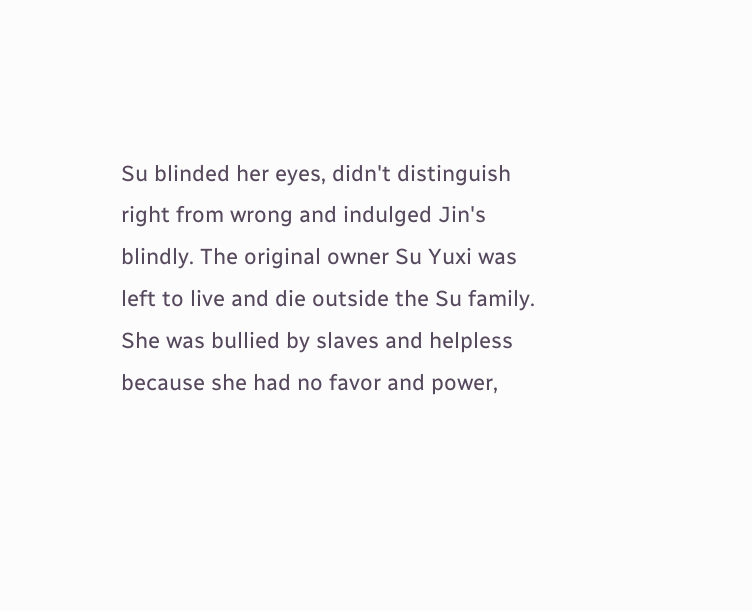Su blinded her eyes, didn't distinguish right from wrong and indulged Jin's blindly. The original owner Su Yuxi was left to live and die outside the Su family. She was bullied by slaves and helpless because she had no favor and power,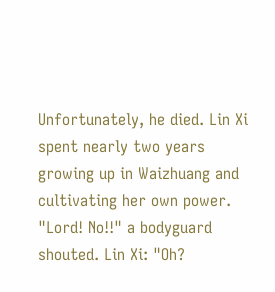Unfortunately, he died. Lin Xi spent nearly two years growing up in Waizhuang and cultivating her own power. "Lord! No!!" a bodyguard shouted. Lin Xi: "Oh?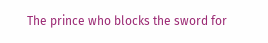The prince who blocks the sword for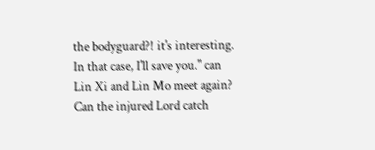the bodyguard?! it's interesting. In that case, I'll save you." can Lin Xi and Lin Mo meet again? Can the injured Lord catch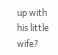up with his little wife?